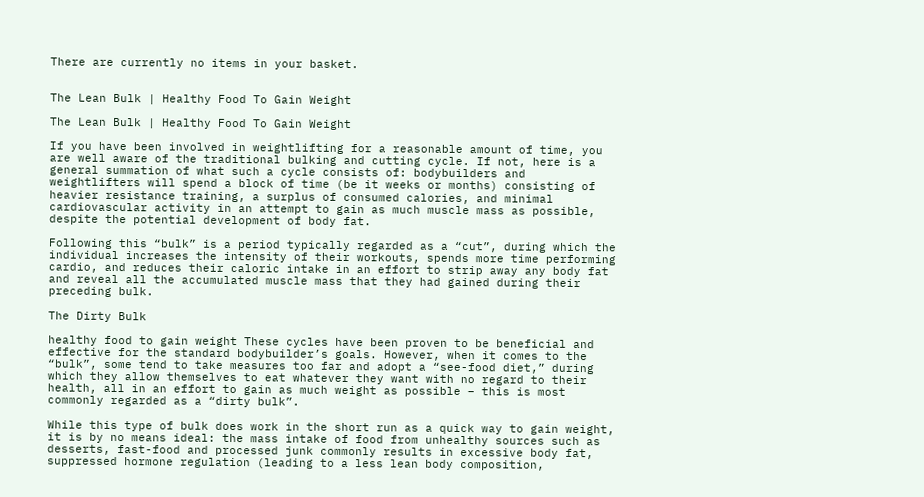There are currently no items in your basket.


The Lean Bulk | Healthy Food To Gain Weight

The Lean Bulk | Healthy Food To Gain Weight

If you have been involved in weightlifting for a reasonable amount of time, you are well aware of the traditional bulking and cutting cycle. If not, here is a general summation of what such a cycle consists of: bodybuilders and weightlifters will spend a block of time (be it weeks or months) consisting of heavier resistance training, a surplus of consumed calories, and minimal cardiovascular activity in an attempt to gain as much muscle mass as possible, despite the potential development of body fat.

Following this “bulk” is a period typically regarded as a “cut”, during which the individual increases the intensity of their workouts, spends more time performing cardio, and reduces their caloric intake in an effort to strip away any body fat and reveal all the accumulated muscle mass that they had gained during their preceding bulk.

The Dirty Bulk

healthy food to gain weight These cycles have been proven to be beneficial and effective for the standard bodybuilder’s goals. However, when it comes to the “bulk”, some tend to take measures too far and adopt a “see-food diet,” during which they allow themselves to eat whatever they want with no regard to their health, all in an effort to gain as much weight as possible – this is most commonly regarded as a “dirty bulk”.

While this type of bulk does work in the short run as a quick way to gain weight, it is by no means ideal: the mass intake of food from unhealthy sources such as desserts, fast-food and processed junk commonly results in excessive body fat, suppressed hormone regulation (leading to a less lean body composition,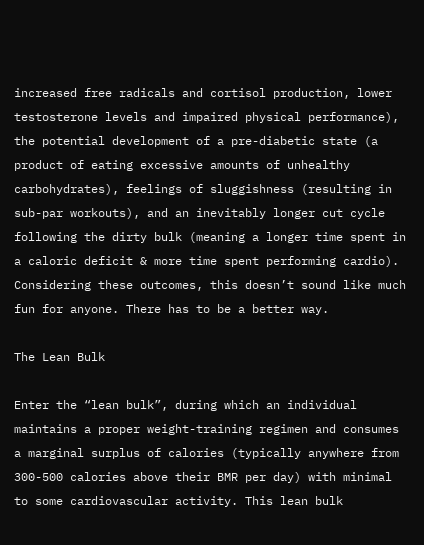increased free radicals and cortisol production, lower testosterone levels and impaired physical performance), the potential development of a pre-diabetic state (a product of eating excessive amounts of unhealthy carbohydrates), feelings of sluggishness (resulting in sub-par workouts), and an inevitably longer cut cycle following the dirty bulk (meaning a longer time spent in a caloric deficit & more time spent performing cardio). Considering these outcomes, this doesn’t sound like much fun for anyone. There has to be a better way.

The Lean Bulk

Enter the “lean bulk”, during which an individual maintains a proper weight-training regimen and consumes a marginal surplus of calories (typically anywhere from 300-500 calories above their BMR per day) with minimal to some cardiovascular activity. This lean bulk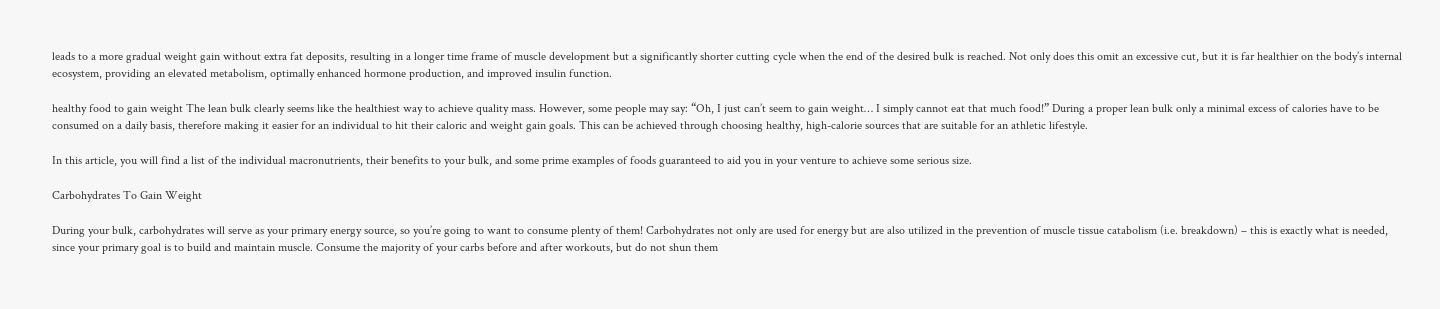leads to a more gradual weight gain without extra fat deposits, resulting in a longer time frame of muscle development but a significantly shorter cutting cycle when the end of the desired bulk is reached. Not only does this omit an excessive cut, but it is far healthier on the body’s internal ecosystem, providing an elevated metabolism, optimally enhanced hormone production, and improved insulin function.

healthy food to gain weight The lean bulk clearly seems like the healthiest way to achieve quality mass. However, some people may say: “Oh, I just can’t seem to gain weight… I simply cannot eat that much food!” During a proper lean bulk only a minimal excess of calories have to be consumed on a daily basis, therefore making it easier for an individual to hit their caloric and weight gain goals. This can be achieved through choosing healthy, high-calorie sources that are suitable for an athletic lifestyle.

In this article, you will find a list of the individual macronutrients, their benefits to your bulk, and some prime examples of foods guaranteed to aid you in your venture to achieve some serious size.

Carbohydrates To Gain Weight

During your bulk, carbohydrates will serve as your primary energy source, so you’re going to want to consume plenty of them! Carbohydrates not only are used for energy but are also utilized in the prevention of muscle tissue catabolism (i.e. breakdown) – this is exactly what is needed, since your primary goal is to build and maintain muscle. Consume the majority of your carbs before and after workouts, but do not shun them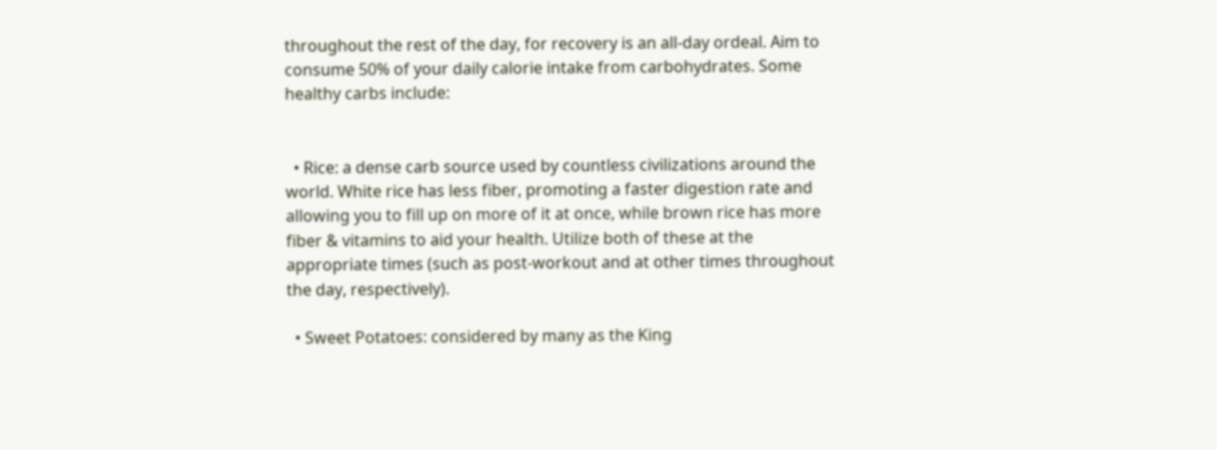throughout the rest of the day, for recovery is an all-day ordeal. Aim to consume 50% of your daily calorie intake from carbohydrates. Some healthy carbs include:


  • Rice: a dense carb source used by countless civilizations around the world. White rice has less fiber, promoting a faster digestion rate and allowing you to fill up on more of it at once, while brown rice has more fiber & vitamins to aid your health. Utilize both of these at the appropriate times (such as post-workout and at other times throughout the day, respectively).

  • Sweet Potatoes: considered by many as the King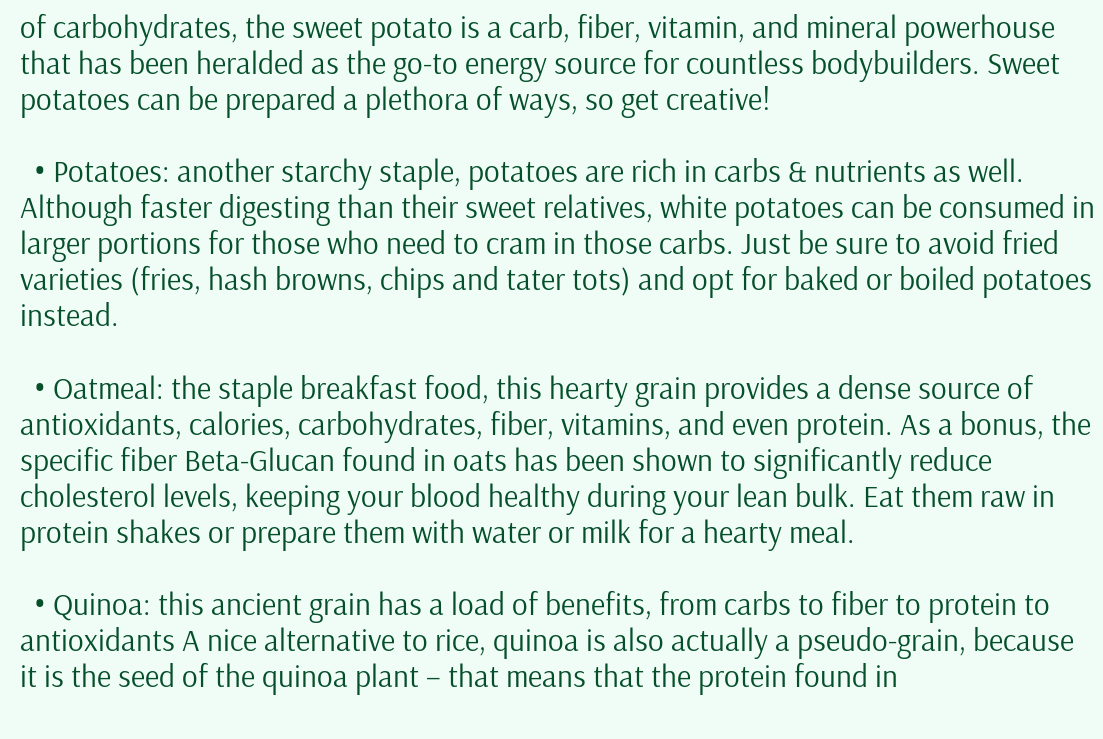of carbohydrates, the sweet potato is a carb, fiber, vitamin, and mineral powerhouse that has been heralded as the go-to energy source for countless bodybuilders. Sweet potatoes can be prepared a plethora of ways, so get creative!

  • Potatoes: another starchy staple, potatoes are rich in carbs & nutrients as well. Although faster digesting than their sweet relatives, white potatoes can be consumed in larger portions for those who need to cram in those carbs. Just be sure to avoid fried varieties (fries, hash browns, chips and tater tots) and opt for baked or boiled potatoes instead.

  • Oatmeal: the staple breakfast food, this hearty grain provides a dense source of antioxidants, calories, carbohydrates, fiber, vitamins, and even protein. As a bonus, the specific fiber Beta-Glucan found in oats has been shown to significantly reduce cholesterol levels, keeping your blood healthy during your lean bulk. Eat them raw in protein shakes or prepare them with water or milk for a hearty meal.

  • Quinoa: this ancient grain has a load of benefits, from carbs to fiber to protein to antioxidants A nice alternative to rice, quinoa is also actually a pseudo-grain, because it is the seed of the quinoa plant – that means that the protein found in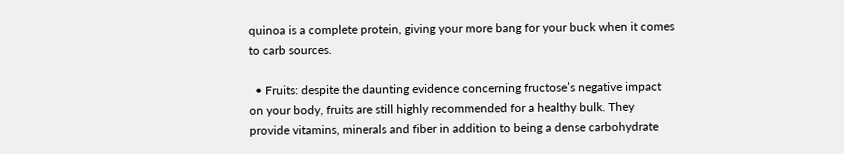quinoa is a complete protein, giving your more bang for your buck when it comes to carb sources.

  • Fruits: despite the daunting evidence concerning fructose’s negative impact on your body, fruits are still highly recommended for a healthy bulk. They provide vitamins, minerals and fiber in addition to being a dense carbohydrate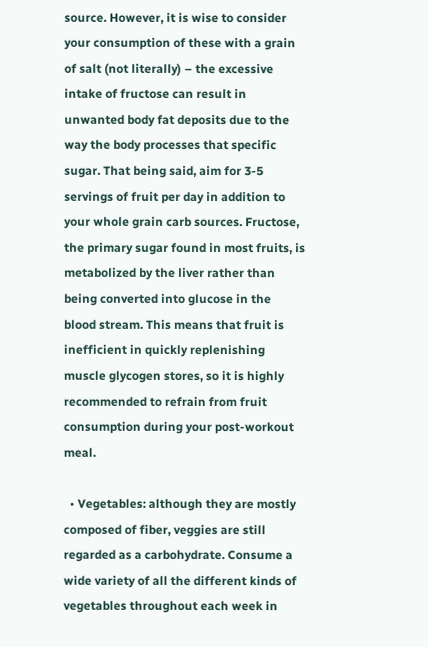source. However, it is wise to consider your consumption of these with a grain of salt (not literally) – the excessive intake of fructose can result in unwanted body fat deposits due to the way the body processes that specific sugar. That being said, aim for 3-5 servings of fruit per day in addition to your whole grain carb sources. Fructose, the primary sugar found in most fruits, is metabolized by the liver rather than being converted into glucose in the blood stream. This means that fruit is inefficient in quickly replenishing muscle glycogen stores, so it is highly recommended to refrain from fruit consumption during your post-workout meal.

  • Vegetables: although they are mostly composed of fiber, veggies are still regarded as a carbohydrate. Consume a wide variety of all the different kinds of vegetables throughout each week in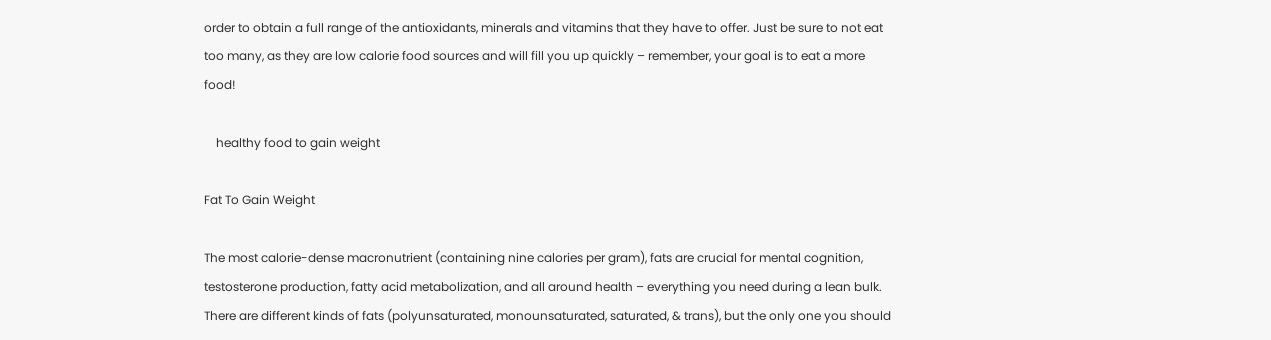order to obtain a full range of the antioxidants, minerals and vitamins that they have to offer. Just be sure to not eat too many, as they are low calorie food sources and will fill you up quickly – remember, your goal is to eat a more food!

    healthy food to gain weight

Fat To Gain Weight

The most calorie-dense macronutrient (containing nine calories per gram), fats are crucial for mental cognition, testosterone production, fatty acid metabolization, and all around health – everything you need during a lean bulk. There are different kinds of fats (polyunsaturated, monounsaturated, saturated, & trans), but the only one you should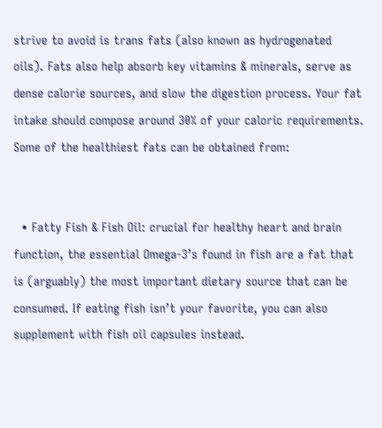strive to avoid is trans fats (also known as hydrogenated oils). Fats also help absorb key vitamins & minerals, serve as dense calorie sources, and slow the digestion process. Your fat intake should compose around 30% of your caloric requirements. Some of the healthiest fats can be obtained from:


  • Fatty Fish & Fish Oil: crucial for healthy heart and brain function, the essential Omega-3’s found in fish are a fat that is (arguably) the most important dietary source that can be consumed. If eating fish isn’t your favorite, you can also supplement with fish oil capsules instead.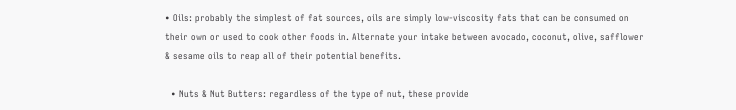• Oils: probably the simplest of fat sources, oils are simply low-viscosity fats that can be consumed on their own or used to cook other foods in. Alternate your intake between avocado, coconut, olive, safflower & sesame oils to reap all of their potential benefits.

  • Nuts & Nut Butters: regardless of the type of nut, these provide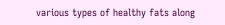various types of healthy fats along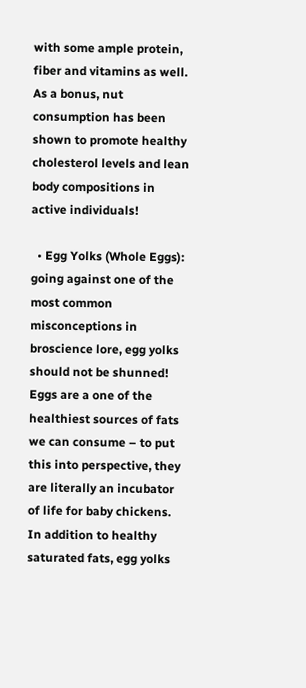with some ample protein, fiber and vitamins as well. As a bonus, nut consumption has been shown to promote healthy cholesterol levels and lean body compositions in active individuals!

  • Egg Yolks (Whole Eggs): going against one of the most common misconceptions in broscience lore, egg yolks should not be shunned! Eggs are a one of the healthiest sources of fats we can consume – to put this into perspective, they are literally an incubator of life for baby chickens. In addition to healthy saturated fats, egg yolks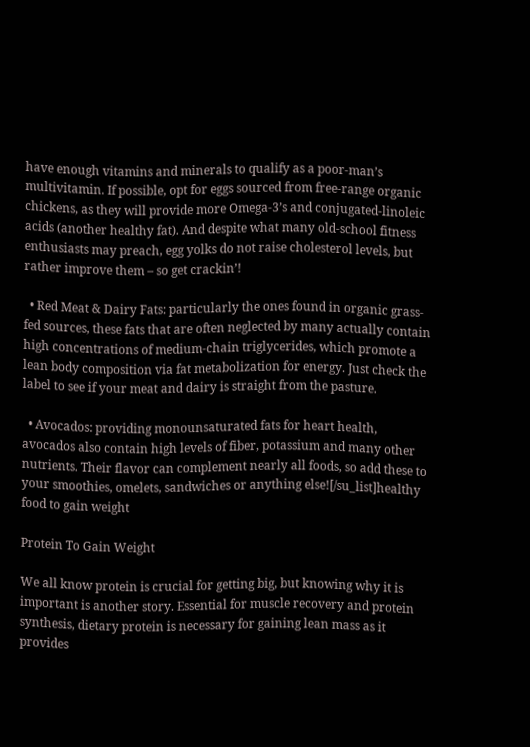have enough vitamins and minerals to qualify as a poor-man’s multivitamin. If possible, opt for eggs sourced from free-range organic chickens, as they will provide more Omega-3’s and conjugated-linoleic acids (another healthy fat). And despite what many old-school fitness enthusiasts may preach, egg yolks do not raise cholesterol levels, but rather improve them – so get crackin’!

  • Red Meat & Dairy Fats: particularly the ones found in organic grass-fed sources, these fats that are often neglected by many actually contain high concentrations of medium-chain triglycerides, which promote a lean body composition via fat metabolization for energy. Just check the label to see if your meat and dairy is straight from the pasture.

  • Avocados: providing monounsaturated fats for heart health, avocados also contain high levels of fiber, potassium and many other nutrients. Their flavor can complement nearly all foods, so add these to your smoothies, omelets, sandwiches or anything else![/su_list]healthy food to gain weight

Protein To Gain Weight

We all know protein is crucial for getting big, but knowing why it is important is another story. Essential for muscle recovery and protein synthesis, dietary protein is necessary for gaining lean mass as it provides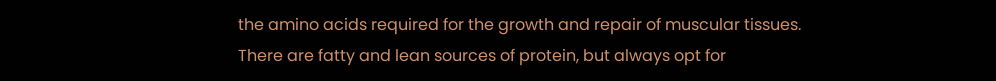the amino acids required for the growth and repair of muscular tissues. There are fatty and lean sources of protein, but always opt for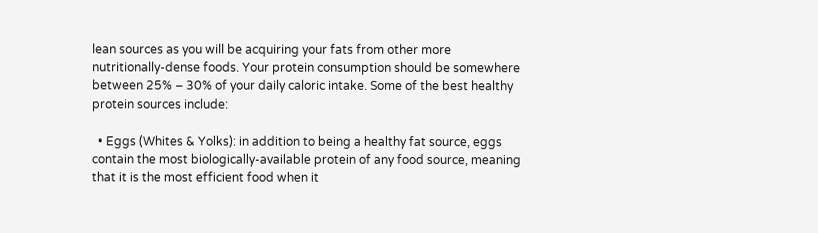lean sources as you will be acquiring your fats from other more nutritionally-dense foods. Your protein consumption should be somewhere between 25% – 30% of your daily caloric intake. Some of the best healthy protein sources include:

  • Eggs (Whites & Yolks): in addition to being a healthy fat source, eggs contain the most biologically-available protein of any food source, meaning that it is the most efficient food when it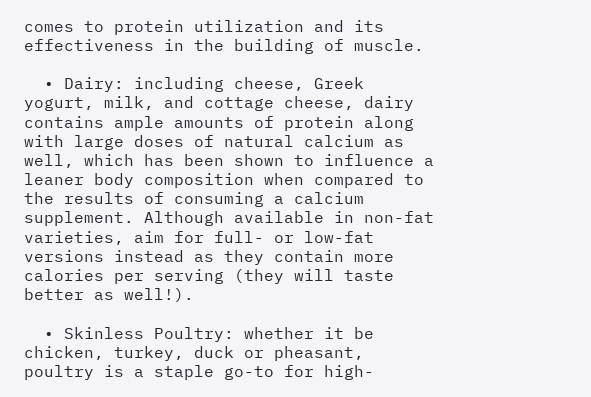comes to protein utilization and its effectiveness in the building of muscle.

  • Dairy: including cheese, Greek yogurt, milk, and cottage cheese, dairy contains ample amounts of protein along with large doses of natural calcium as well, which has been shown to influence a leaner body composition when compared to the results of consuming a calcium supplement. Although available in non-fat varieties, aim for full- or low-fat versions instead as they contain more calories per serving (they will taste better as well!).

  • Skinless Poultry: whether it be chicken, turkey, duck or pheasant, poultry is a staple go-to for high-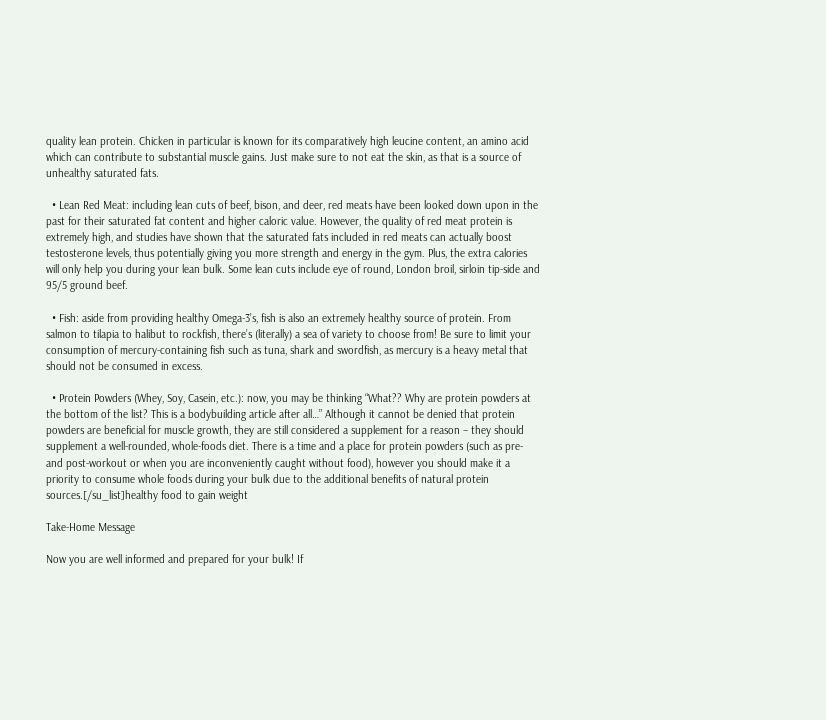quality lean protein. Chicken in particular is known for its comparatively high leucine content, an amino acid which can contribute to substantial muscle gains. Just make sure to not eat the skin, as that is a source of unhealthy saturated fats.

  • Lean Red Meat: including lean cuts of beef, bison, and deer, red meats have been looked down upon in the past for their saturated fat content and higher caloric value. However, the quality of red meat protein is extremely high, and studies have shown that the saturated fats included in red meats can actually boost testosterone levels, thus potentially giving you more strength and energy in the gym. Plus, the extra calories will only help you during your lean bulk. Some lean cuts include eye of round, London broil, sirloin tip-side and 95/5 ground beef.

  • Fish: aside from providing healthy Omega-3’s, fish is also an extremely healthy source of protein. From salmon to tilapia to halibut to rockfish, there’s (literally) a sea of variety to choose from! Be sure to limit your consumption of mercury-containing fish such as tuna, shark and swordfish, as mercury is a heavy metal that should not be consumed in excess.

  • Protein Powders (Whey, Soy, Casein, etc.): now, you may be thinking “What?? Why are protein powders at the bottom of the list? This is a bodybuilding article after all…” Although it cannot be denied that protein powders are beneficial for muscle growth, they are still considered a supplement for a reason – they should supplement a well-rounded, whole-foods diet. There is a time and a place for protein powders (such as pre- and post-workout or when you are inconveniently caught without food), however you should make it a priority to consume whole foods during your bulk due to the additional benefits of natural protein sources.[/su_list]healthy food to gain weight

Take-Home Message

Now you are well informed and prepared for your bulk! If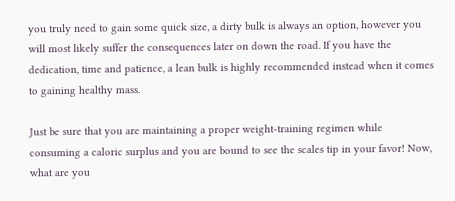you truly need to gain some quick size, a dirty bulk is always an option, however you will most likely suffer the consequences later on down the road. If you have the dedication, time and patience, a lean bulk is highly recommended instead when it comes to gaining healthy mass.

Just be sure that you are maintaining a proper weight-training regimen while consuming a caloric surplus and you are bound to see the scales tip in your favor! Now, what are you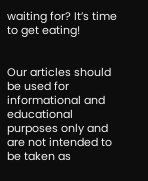waiting for? It’s time to get eating!


Our articles should be used for informational and educational purposes only and are not intended to be taken as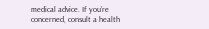medical advice. If you’re concerned, consult a health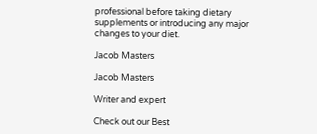professional before taking dietary supplements or introducing any major changes to your diet.

Jacob Masters

Jacob Masters

Writer and expert

Check out our Best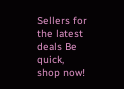Sellers for the latest deals Be quick, shop now!